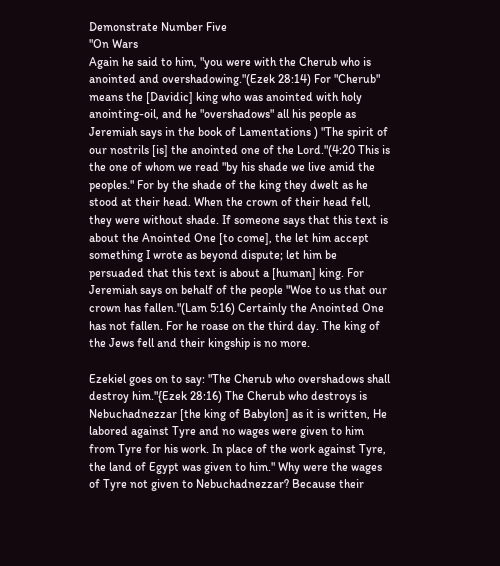Demonstrate Number Five
"On Wars
Again he said to him, "you were with the Cherub who is anointed and overshadowing."(Ezek 28:14) For "Cherub" means the [Davidic] king who was anointed with holy anointing-oil, and he "overshadows" all his people as Jeremiah says in the book of Lamentations ) "The spirit of our nostrils [is] the anointed one of the Lord."(4:20 This is the one of whom we read "by his shade we live amid the peoples." For by the shade of the king they dwelt as he stood at their head. When the crown of their head fell, they were without shade. If someone says that this text is about the Anointed One [to come], the let him accept something I wrote as beyond dispute; let him be persuaded that this text is about a [human] king. For Jeremiah says on behalf of the people "Woe to us that our crown has fallen."(Lam 5:16) Certainly the Anointed One has not fallen. For he roase on the third day. The king of the Jews fell and their kingship is no more.

Ezekiel goes on to say: "The Cherub who overshadows shall destroy him."{Ezek 28:16) The Cherub who destroys is Nebuchadnezzar [the king of Babylon] as it is written, He labored against Tyre and no wages were given to him from Tyre for his work. In place of the work against Tyre, the land of Egypt was given to him." Why were the wages of Tyre not given to Nebuchadnezzar? Because their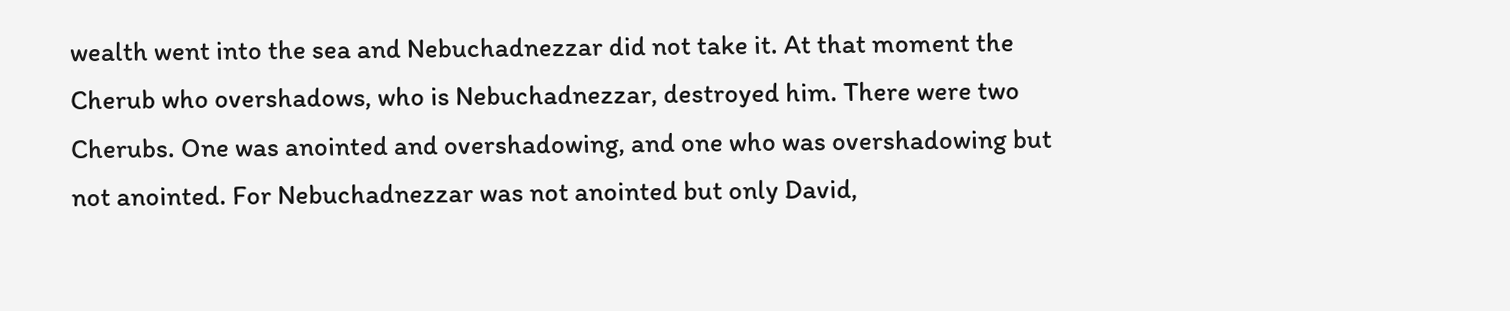wealth went into the sea and Nebuchadnezzar did not take it. At that moment the Cherub who overshadows, who is Nebuchadnezzar, destroyed him. There were two Cherubs. One was anointed and overshadowing, and one who was overshadowing but not anointed. For Nebuchadnezzar was not anointed but only David,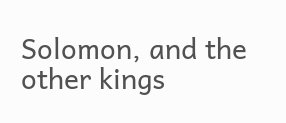Solomon, and the other kings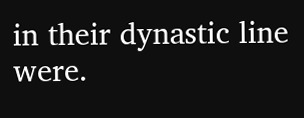in their dynastic line were.